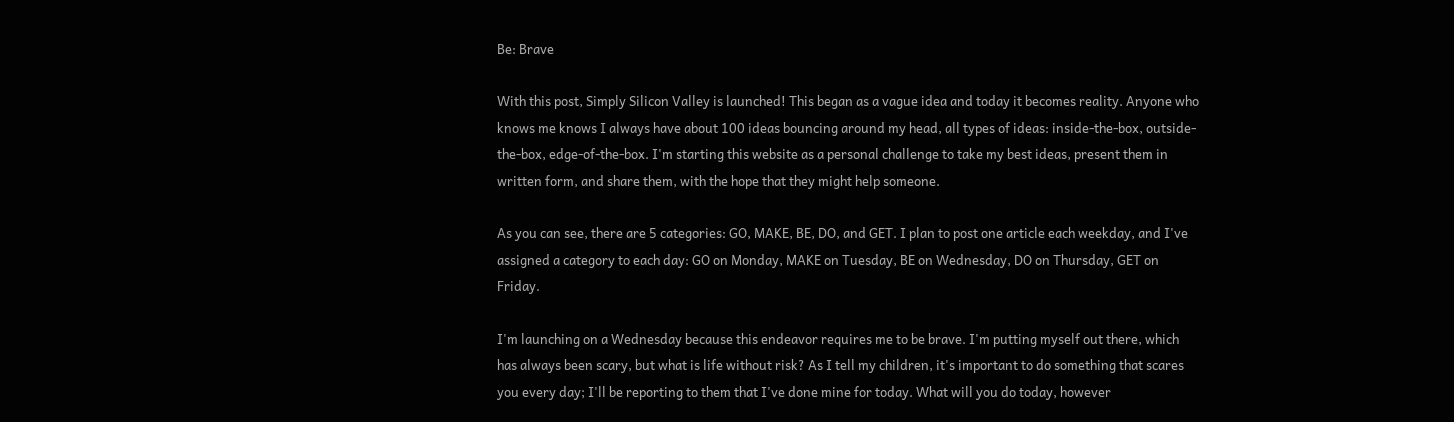Be: Brave

With this post, Simply Silicon Valley is launched! This began as a vague idea and today it becomes reality. Anyone who knows me knows I always have about 100 ideas bouncing around my head, all types of ideas: inside-the-box, outside-the-box, edge-of-the-box. I'm starting this website as a personal challenge to take my best ideas, present them in written form, and share them, with the hope that they might help someone.

As you can see, there are 5 categories: GO, MAKE, BE, DO, and GET. I plan to post one article each weekday, and I've assigned a category to each day: GO on Monday, MAKE on Tuesday, BE on Wednesday, DO on Thursday, GET on Friday.

I'm launching on a Wednesday because this endeavor requires me to be brave. I'm putting myself out there, which has always been scary, but what is life without risk? As I tell my children, it's important to do something that scares you every day; I'll be reporting to them that I've done mine for today. What will you do today, however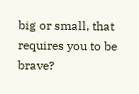big or small, that requires you to be brave?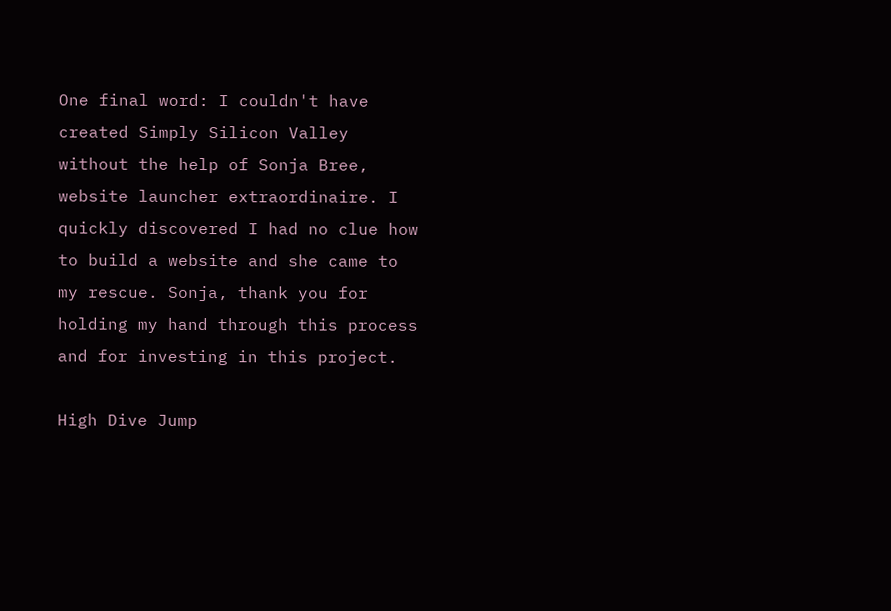One final word: I couldn't have created Simply Silicon Valley without the help of Sonja Bree, website launcher extraordinaire. I quickly discovered I had no clue how to build a website and she came to my rescue. Sonja, thank you for holding my hand through this process and for investing in this project.

High Dive Jump